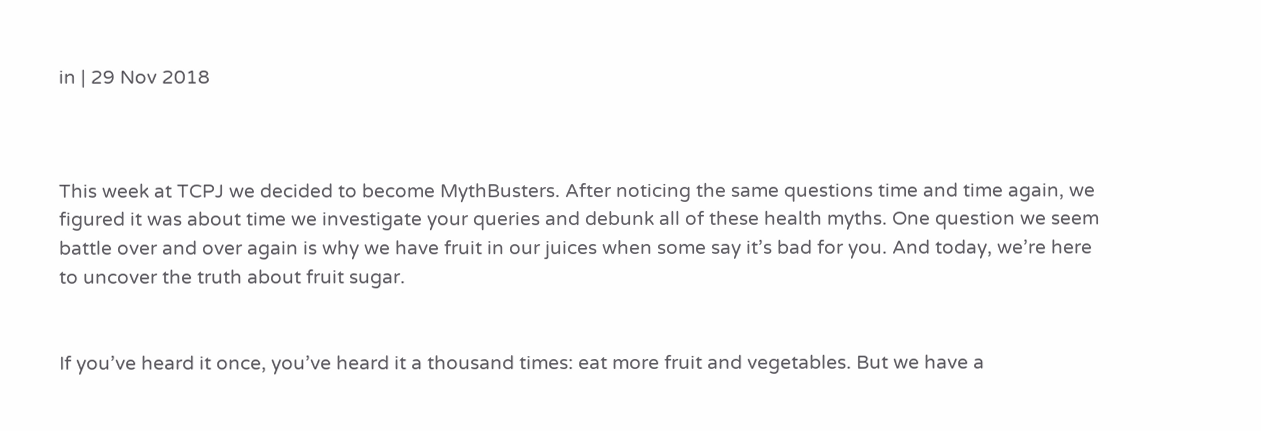in | 29 Nov 2018



This week at TCPJ we decided to become MythBusters. After noticing the same questions time and time again, we figured it was about time we investigate your queries and debunk all of these health myths. One question we seem battle over and over again is why we have fruit in our juices when some say it’s bad for you. And today, we’re here to uncover the truth about fruit sugar.


If you’ve heard it once, you’ve heard it a thousand times: eat more fruit and vegetables. But we have a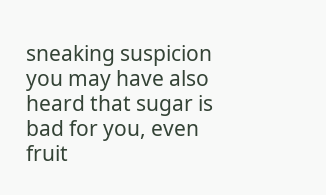sneaking suspicion you may have also heard that sugar is bad for you, even fruit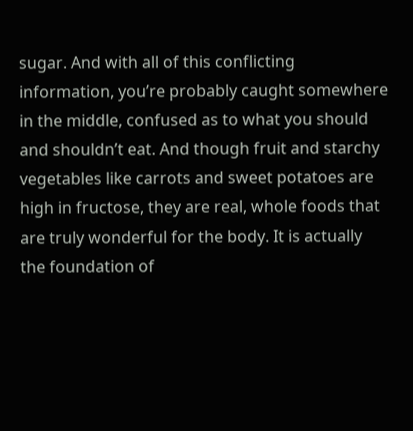sugar. And with all of this conflicting information, you’re probably caught somewhere in the middle, confused as to what you should and shouldn’t eat. And though fruit and starchy vegetables like carrots and sweet potatoes are high in fructose, they are real, whole foods that are truly wonderful for the body. It is actually the foundation of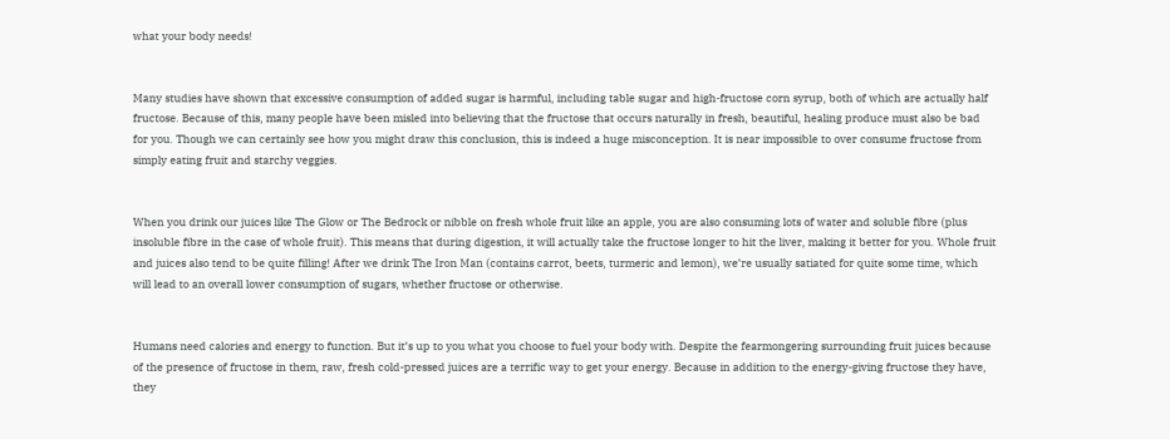what your body needs!


Many studies have shown that excessive consumption of added sugar is harmful, including table sugar and high-fructose corn syrup, both of which are actually half fructose. Because of this, many people have been misled into believing that the fructose that occurs naturally in fresh, beautiful, healing produce must also be bad for you. Though we can certainly see how you might draw this conclusion, this is indeed a huge misconception. It is near impossible to over consume fructose from simply eating fruit and starchy veggies.


When you drink our juices like The Glow or The Bedrock or nibble on fresh whole fruit like an apple, you are also consuming lots of water and soluble fibre (plus insoluble fibre in the case of whole fruit). This means that during digestion, it will actually take the fructose longer to hit the liver, making it better for you. Whole fruit and juices also tend to be quite filling! After we drink The Iron Man (contains carrot, beets, turmeric and lemon), we’re usually satiated for quite some time, which will lead to an overall lower consumption of sugars, whether fructose or otherwise.


Humans need calories and energy to function. But it’s up to you what you choose to fuel your body with. Despite the fearmongering surrounding fruit juices because of the presence of fructose in them, raw, fresh cold-pressed juices are a terrific way to get your energy. Because in addition to the energy-giving fructose they have, they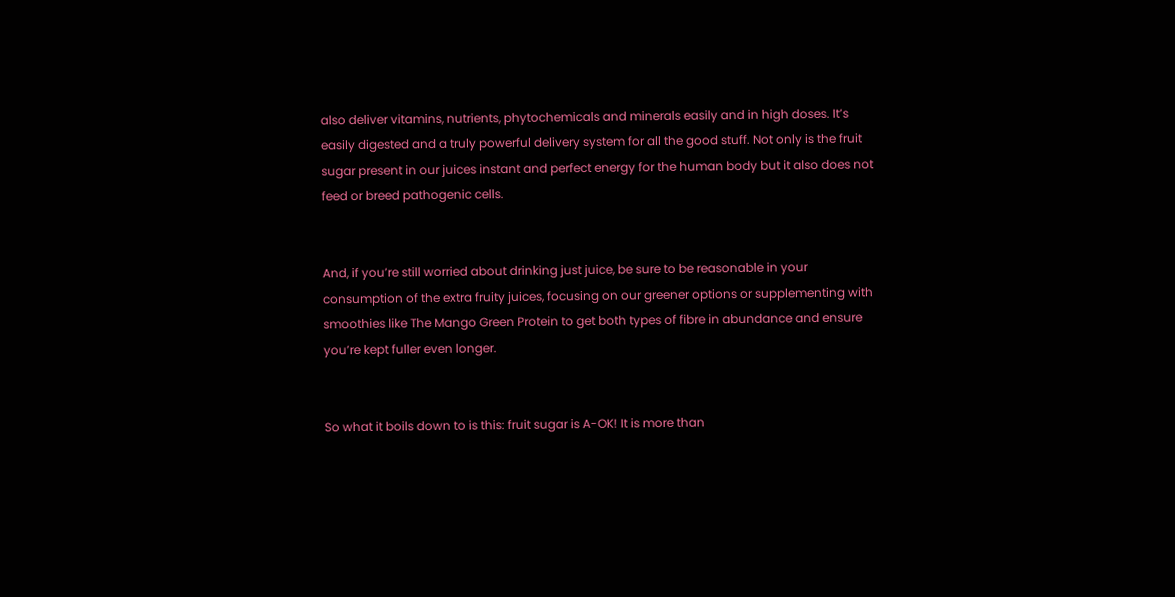also deliver vitamins, nutrients, phytochemicals and minerals easily and in high doses. It’s easily digested and a truly powerful delivery system for all the good stuff. Not only is the fruit sugar present in our juices instant and perfect energy for the human body but it also does not feed or breed pathogenic cells.


And, if you’re still worried about drinking just juice, be sure to be reasonable in your consumption of the extra fruity juices, focusing on our greener options or supplementing with smoothies like The Mango Green Protein to get both types of fibre in abundance and ensure you’re kept fuller even longer.


So what it boils down to is this: fruit sugar is A-OK! It is more than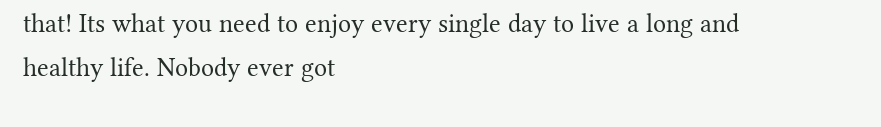that! Its what you need to enjoy every single day to live a long and healthy life. Nobody ever got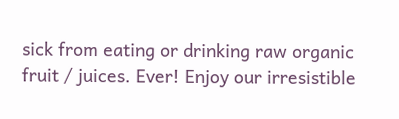sick from eating or drinking raw organic fruit / juices. Ever! Enjoy our irresistible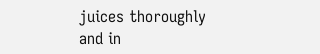juices thoroughly and in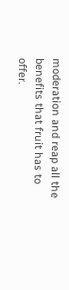moderation and reap all the benefits that fruit has to offer.